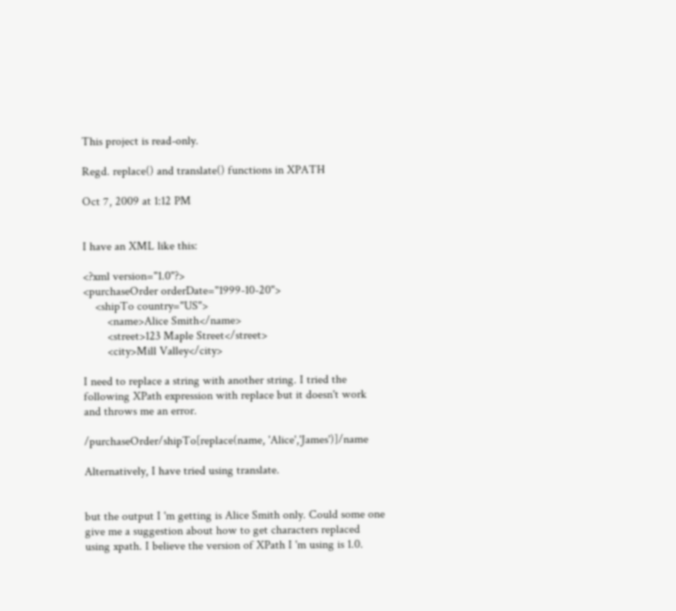This project is read-only.

Regd. replace() and translate() functions in XPATH

Oct 7, 2009 at 1:12 PM


I have an XML like this:

<?xml version="1.0"?>
<purchaseOrder orderDate="1999-10-20">
    <shipTo country="US">
        <name>Alice Smith</name>
        <street>123 Maple Street</street>
        <city>Mill Valley</city>

I need to replace a string with another string. I tried the following XPath expression with replace but it doesn't work and throws me an error.

/purchaseOrder/shipTo[replace(name, 'Alice','James')]/name

Alternatively, I have tried using translate.


but the output I 'm getting is Alice Smith only. Could some one give me a suggestion about how to get characters replaced using xpath. I believe the version of XPath I 'm using is 1.0.